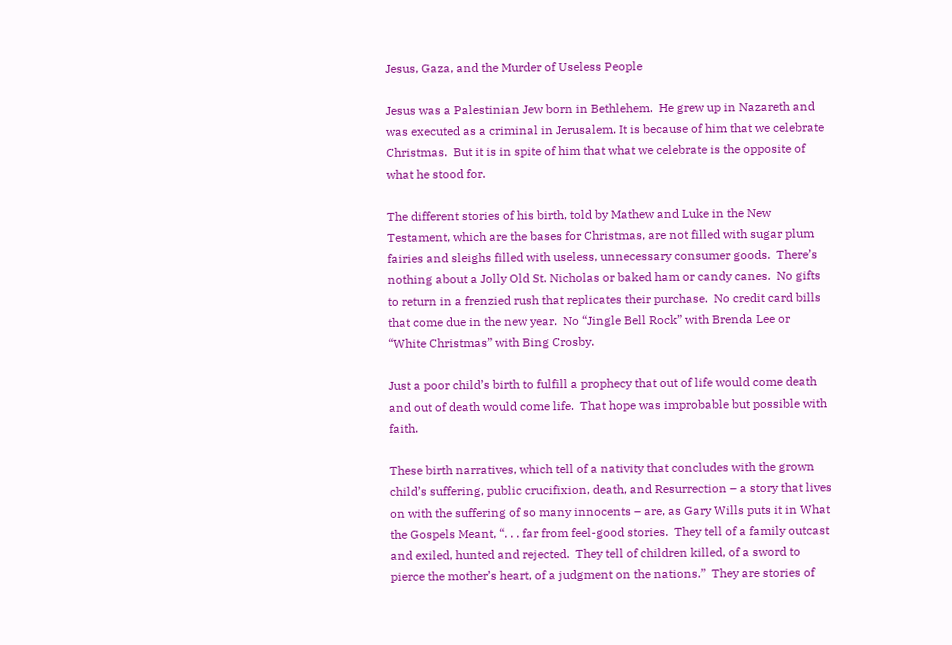Jesus, Gaza, and the Murder of Useless People

Jesus was a Palestinian Jew born in Bethlehem.  He grew up in Nazareth and was executed as a criminal in Jerusalem. It is because of him that we celebrate Christmas.  But it is in spite of him that what we celebrate is the opposite of what he stood for.

The different stories of his birth, told by Mathew and Luke in the New Testament, which are the bases for Christmas, are not filled with sugar plum fairies and sleighs filled with useless, unnecessary consumer goods.  There’s nothing about a Jolly Old St. Nicholas or baked ham or candy canes.  No gifts to return in a frenzied rush that replicates their purchase.  No credit card bills that come due in the new year.  No “Jingle Bell Rock” with Brenda Lee or “White Christmas” with Bing Crosby.

Just a poor child’s birth to fulfill a prophecy that out of life would come death and out of death would come life.  That hope was improbable but possible with faith.

These birth narratives, which tell of a nativity that concludes with the grown child’s suffering, public crucifixion, death, and Resurrection – a story that lives on with the suffering of so many innocents – are, as Gary Wills puts it in What the Gospels Meant, “. . . far from feel-good stories.  They tell of a family outcast and exiled, hunted and rejected.  They tell of children killed, of a sword to pierce the mother’s heart, of a judgment on the nations.”  They are stories of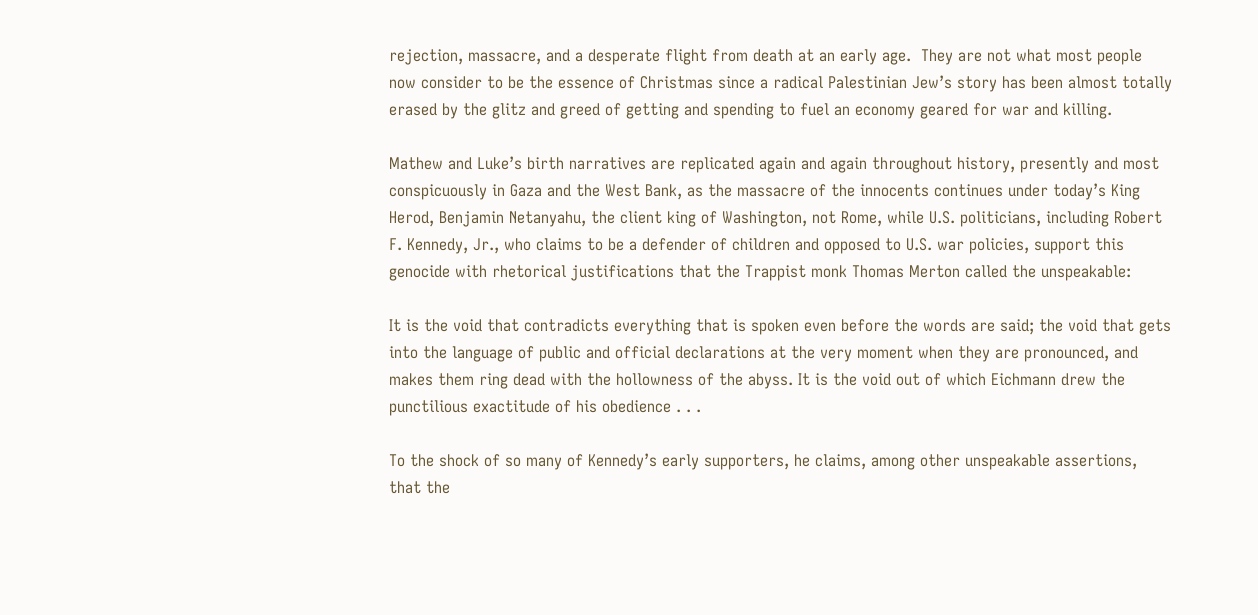rejection, massacre, and a desperate flight from death at an early age.  They are not what most people now consider to be the essence of Christmas since a radical Palestinian Jew’s story has been almost totally erased by the glitz and greed of getting and spending to fuel an economy geared for war and killing.

Mathew and Luke’s birth narratives are replicated again and again throughout history, presently and most conspicuously in Gaza and the West Bank, as the massacre of the innocents continues under today’s King Herod, Benjamin Netanyahu, the client king of Washington, not Rome, while U.S. politicians, including Robert F. Kennedy, Jr., who claims to be a defender of children and opposed to U.S. war policies, support this genocide with rhetorical justifications that the Trappist monk Thomas Merton called the unspeakable:

It is the void that contradicts everything that is spoken even before the words are said; the void that gets into the language of public and official declarations at the very moment when they are pronounced, and makes them ring dead with the hollowness of the abyss. It is the void out of which Eichmann drew the punctilious exactitude of his obedience . . .

To the shock of so many of Kennedy’s early supporters, he claims, among other unspeakable assertions, that the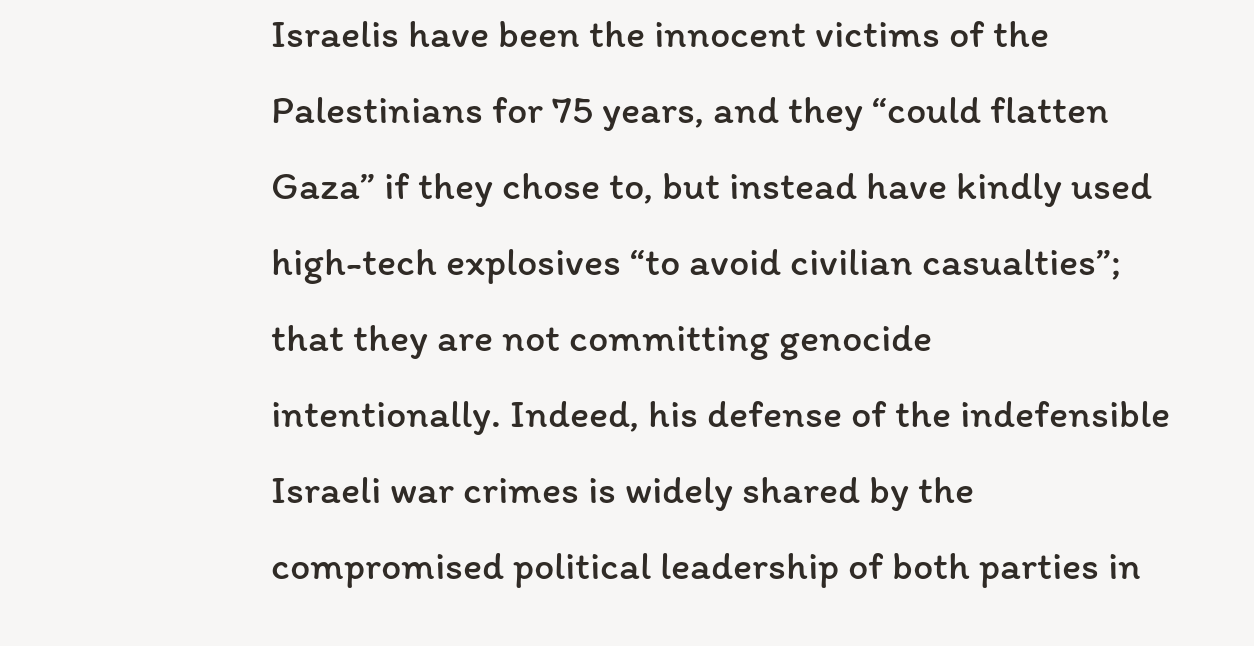Israelis have been the innocent victims of the Palestinians for 75 years, and they “could flatten Gaza” if they chose to, but instead have kindly used high-tech explosives “to avoid civilian casualties”; that they are not committing genocide intentionally. Indeed, his defense of the indefensible Israeli war crimes is widely shared by the compromised political leadership of both parties in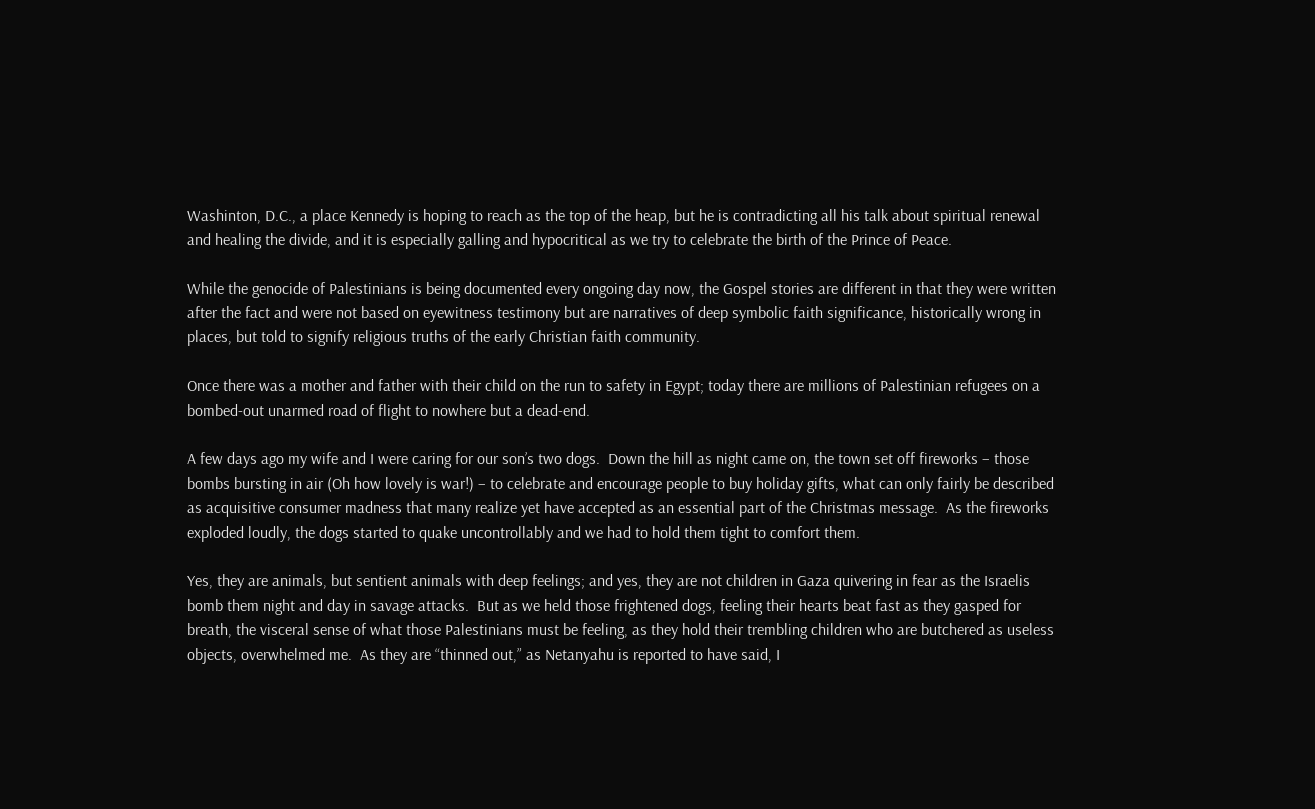Washinton, D.C., a place Kennedy is hoping to reach as the top of the heap, but he is contradicting all his talk about spiritual renewal and healing the divide, and it is especially galling and hypocritical as we try to celebrate the birth of the Prince of Peace.

While the genocide of Palestinians is being documented every ongoing day now, the Gospel stories are different in that they were written after the fact and were not based on eyewitness testimony but are narratives of deep symbolic faith significance, historically wrong in places, but told to signify religious truths of the early Christian faith community.

Once there was a mother and father with their child on the run to safety in Egypt; today there are millions of Palestinian refugees on a bombed-out unarmed road of flight to nowhere but a dead-end.

A few days ago my wife and I were caring for our son’s two dogs.  Down the hill as night came on, the town set off fireworks – those bombs bursting in air (Oh how lovely is war!) – to celebrate and encourage people to buy holiday gifts, what can only fairly be described as acquisitive consumer madness that many realize yet have accepted as an essential part of the Christmas message.  As the fireworks exploded loudly, the dogs started to quake uncontrollably and we had to hold them tight to comfort them.

Yes, they are animals, but sentient animals with deep feelings; and yes, they are not children in Gaza quivering in fear as the Israelis bomb them night and day in savage attacks.  But as we held those frightened dogs, feeling their hearts beat fast as they gasped for breath, the visceral sense of what those Palestinians must be feeling, as they hold their trembling children who are butchered as useless objects, overwhelmed me.  As they are “thinned out,” as Netanyahu is reported to have said, I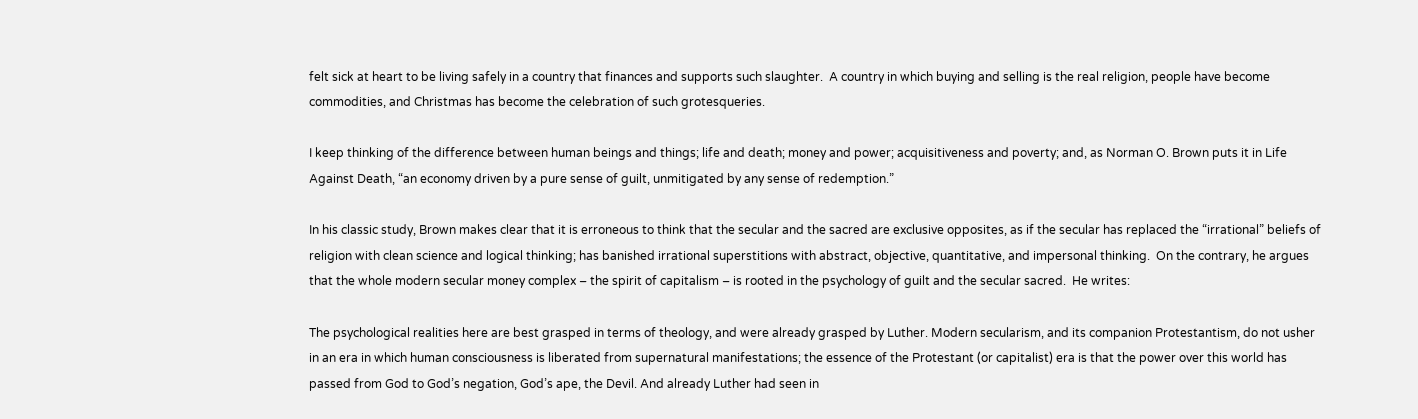felt sick at heart to be living safely in a country that finances and supports such slaughter.  A country in which buying and selling is the real religion, people have become commodities, and Christmas has become the celebration of such grotesqueries.

I keep thinking of the difference between human beings and things; life and death; money and power; acquisitiveness and poverty; and, as Norman O. Brown puts it in Life Against Death, “an economy driven by a pure sense of guilt, unmitigated by any sense of redemption.”

In his classic study, Brown makes clear that it is erroneous to think that the secular and the sacred are exclusive opposites, as if the secular has replaced the “irrational” beliefs of religion with clean science and logical thinking; has banished irrational superstitions with abstract, objective, quantitative, and impersonal thinking.  On the contrary, he argues that the whole modern secular money complex – the spirit of capitalism – is rooted in the psychology of guilt and the secular sacred.  He writes:

The psychological realities here are best grasped in terms of theology, and were already grasped by Luther. Modern secularism, and its companion Protestantism, do not usher in an era in which human consciousness is liberated from supernatural manifestations; the essence of the Protestant (or capitalist) era is that the power over this world has passed from God to God’s negation, God’s ape, the Devil. And already Luther had seen in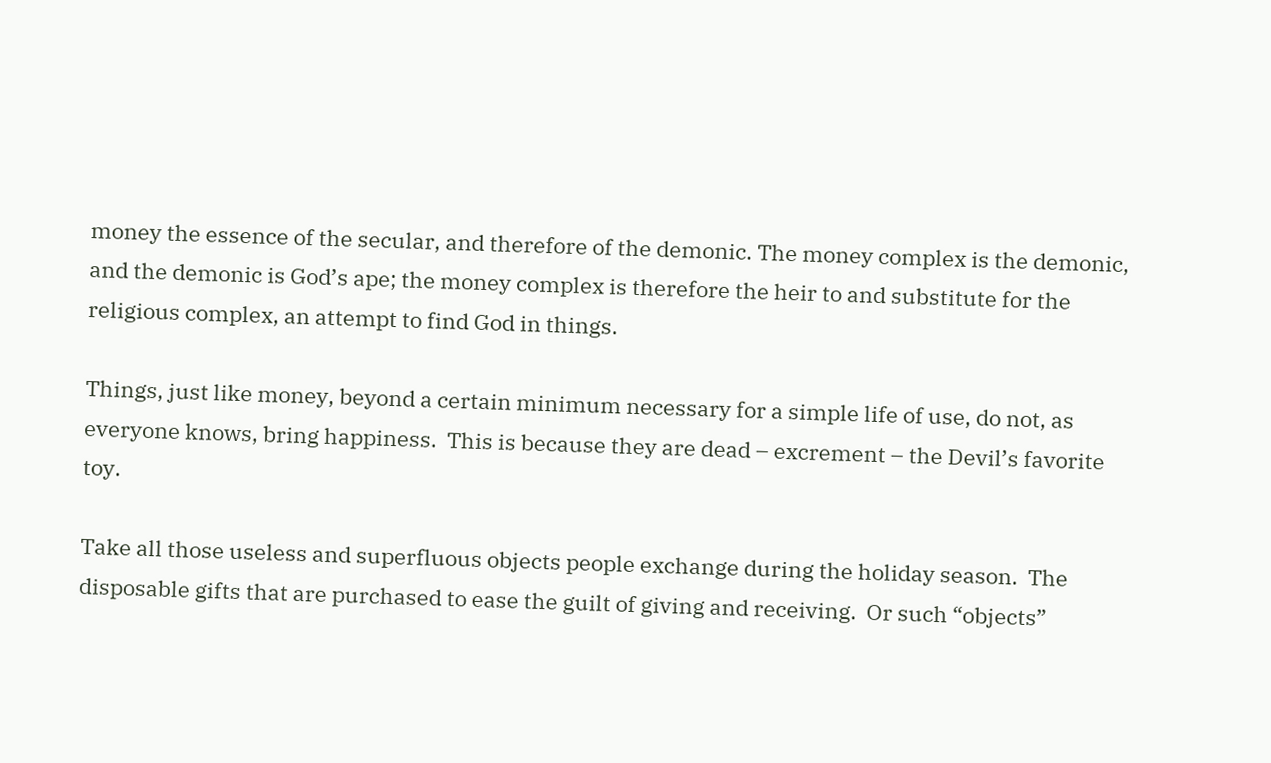money the essence of the secular, and therefore of the demonic. The money complex is the demonic, and the demonic is God’s ape; the money complex is therefore the heir to and substitute for the religious complex, an attempt to find God in things.

Things, just like money, beyond a certain minimum necessary for a simple life of use, do not, as everyone knows, bring happiness.  This is because they are dead – excrement – the Devil’s favorite toy.

Take all those useless and superfluous objects people exchange during the holiday season.  The disposable gifts that are purchased to ease the guilt of giving and receiving.  Or such “objects”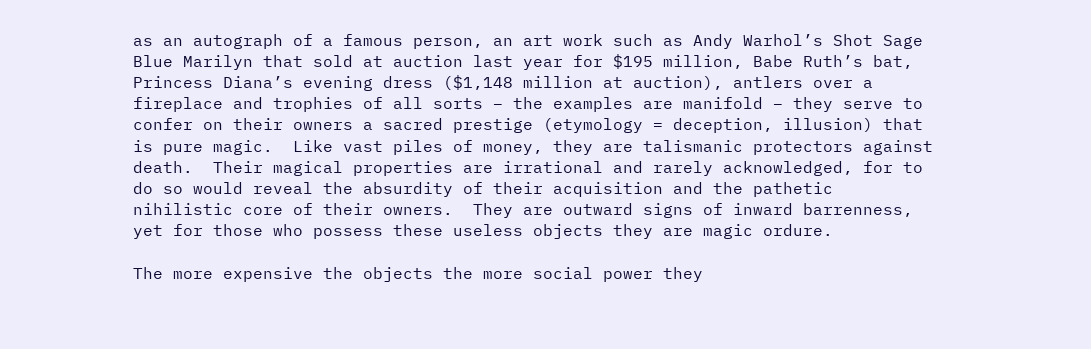as an autograph of a famous person, an art work such as Andy Warhol’s Shot Sage Blue Marilyn that sold at auction last year for $195 million, Babe Ruth’s bat, Princess Diana’s evening dress ($1,148 million at auction), antlers over a fireplace and trophies of all sorts – the examples are manifold – they serve to confer on their owners a sacred prestige (etymology = deception, illusion) that is pure magic.  Like vast piles of money, they are talismanic protectors against death.  Their magical properties are irrational and rarely acknowledged, for to do so would reveal the absurdity of their acquisition and the pathetic nihilistic core of their owners.  They are outward signs of inward barrenness, yet for those who possess these useless objects they are magic ordure.

The more expensive the objects the more social power they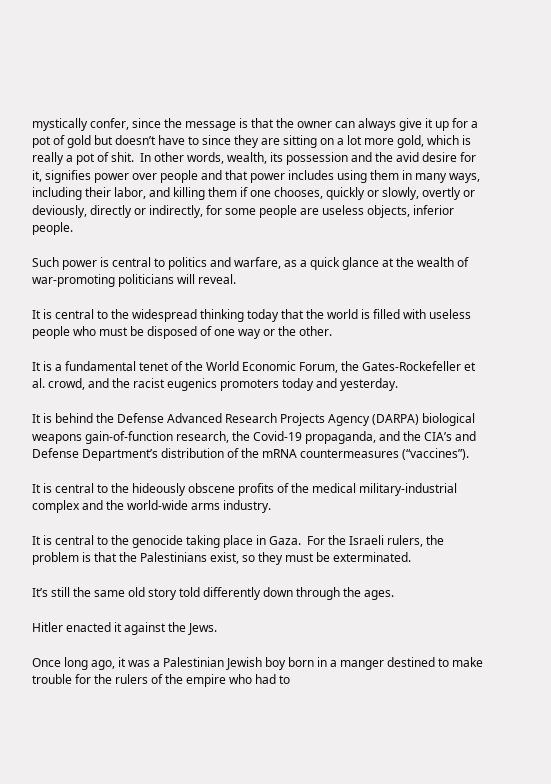mystically confer, since the message is that the owner can always give it up for a pot of gold but doesn’t have to since they are sitting on a lot more gold, which is really a pot of shit.  In other words, wealth, its possession and the avid desire for it, signifies power over people and that power includes using them in many ways, including their labor, and killing them if one chooses, quickly or slowly, overtly or deviously, directly or indirectly, for some people are useless objects, inferior people.

Such power is central to politics and warfare, as a quick glance at the wealth of war-promoting politicians will reveal.

It is central to the widespread thinking today that the world is filled with useless people who must be disposed of one way or the other.

It is a fundamental tenet of the World Economic Forum, the Gates-Rockefeller et al. crowd, and the racist eugenics promoters today and yesterday.

It is behind the Defense Advanced Research Projects Agency (DARPA) biological weapons gain-of-function research, the Covid-19 propaganda, and the CIA’s and Defense Department’s distribution of the mRNA countermeasures (“vaccines”).

It is central to the hideously obscene profits of the medical military-industrial complex and the world-wide arms industry.

It is central to the genocide taking place in Gaza.  For the Israeli rulers, the problem is that the Palestinians exist, so they must be exterminated.

It’s still the same old story told differently down through the ages.

Hitler enacted it against the Jews.

Once long ago, it was a Palestinian Jewish boy born in a manger destined to make trouble for the rulers of the empire who had to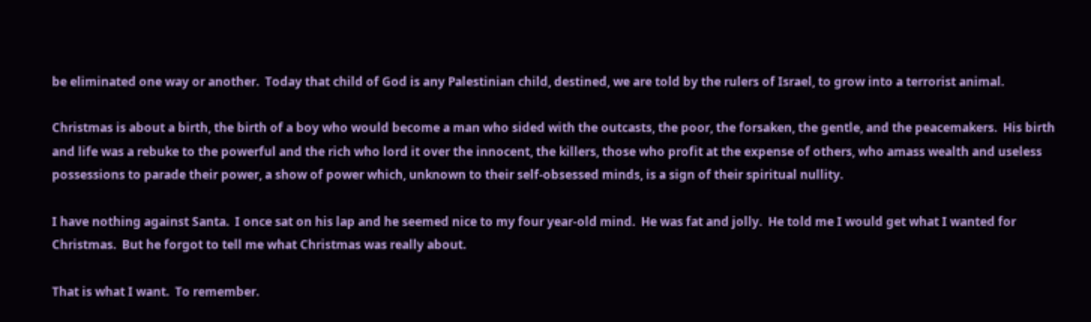be eliminated one way or another.  Today that child of God is any Palestinian child, destined, we are told by the rulers of Israel, to grow into a terrorist animal.

Christmas is about a birth, the birth of a boy who would become a man who sided with the outcasts, the poor, the forsaken, the gentle, and the peacemakers.  His birth and life was a rebuke to the powerful and the rich who lord it over the innocent, the killers, those who profit at the expense of others, who amass wealth and useless possessions to parade their power, a show of power which, unknown to their self-obsessed minds, is a sign of their spiritual nullity.

I have nothing against Santa.  I once sat on his lap and he seemed nice to my four year-old mind.  He was fat and jolly.  He told me I would get what I wanted for Christmas.  But he forgot to tell me what Christmas was really about.

That is what I want.  To remember.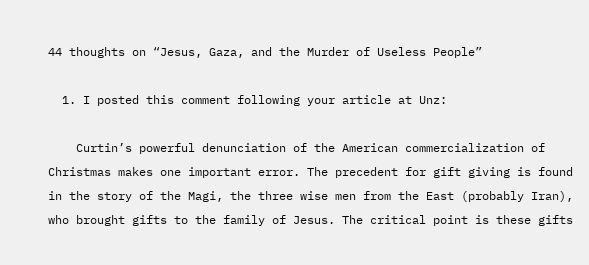44 thoughts on “Jesus, Gaza, and the Murder of Useless People”

  1. I posted this comment following your article at Unz:

    Curtin’s powerful denunciation of the American commercialization of Christmas makes one important error. The precedent for gift giving is found in the story of the Magi, the three wise men from the East (probably Iran), who brought gifts to the family of Jesus. The critical point is these gifts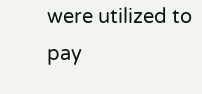were utilized to pay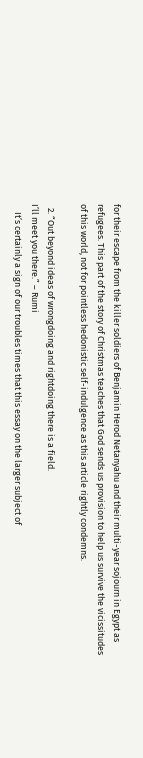for their escape from the killer soldiers of Benjamin Herod Netanyahu and their multi-year sojourn in Egypt as refugees. This part of the story of Christmas teaches that God sends us provision to help us survive the vicissitudes of this world, not for pointless hedonistic self-indulgence as this article rightly condemns.

  2. “Out beyond ideas of wrongdoing and rightdoing there is a field.
I’ll meet you there.” – Rumi
    It’s certainly a sign of our troubles times that this essay on the larger subject of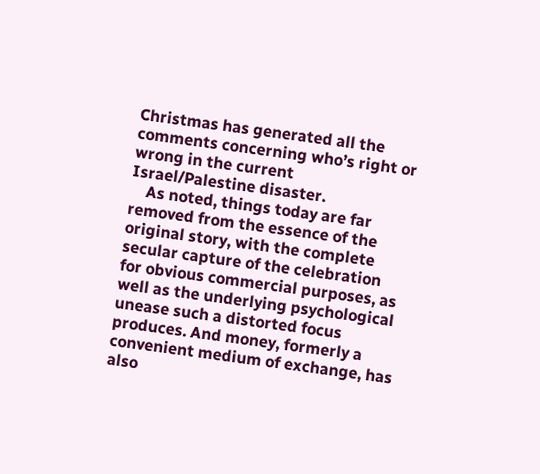Christmas has generated all the comments concerning who’s right or wrong in the current Israel/Palestine disaster.
    As noted, things today are far removed from the essence of the original story, with the complete secular capture of the celebration for obvious commercial purposes, as well as the underlying psychological unease such a distorted focus produces. And money, formerly a convenient medium of exchange, has also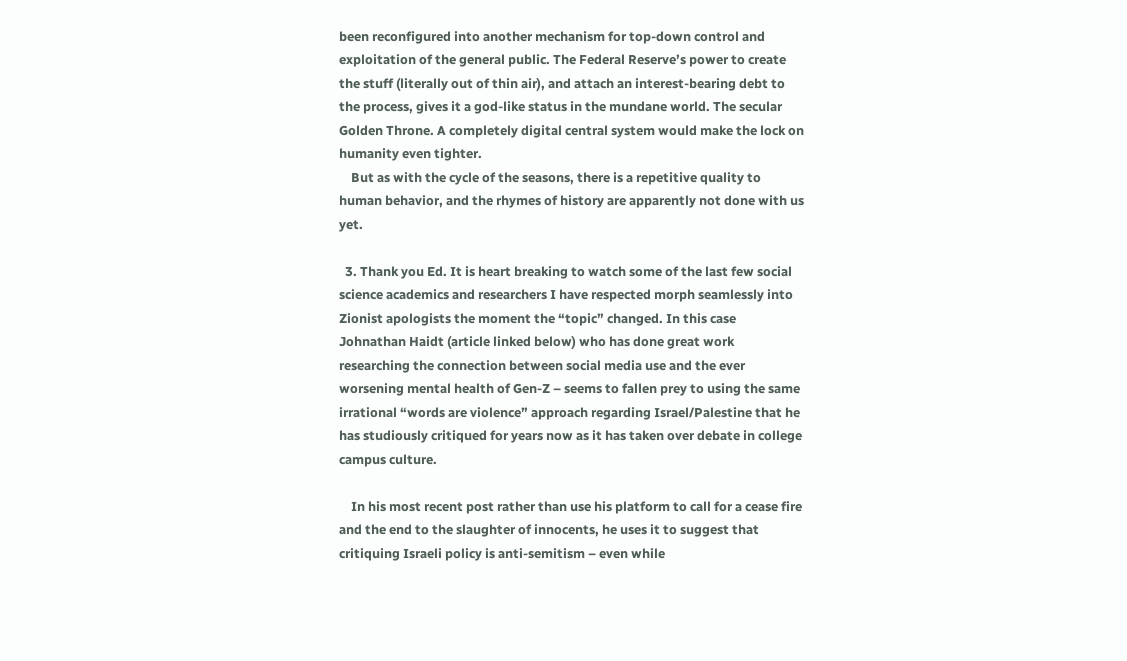been reconfigured into another mechanism for top-down control and exploitation of the general public. The Federal Reserve’s power to create the stuff (literally out of thin air), and attach an interest-bearing debt to the process, gives it a god-like status in the mundane world. The secular Golden Throne. A completely digital central system would make the lock on humanity even tighter.
    But as with the cycle of the seasons, there is a repetitive quality to human behavior, and the rhymes of history are apparently not done with us yet.

  3. Thank you Ed. It is heart breaking to watch some of the last few social science academics and researchers I have respected morph seamlessly into Zionist apologists the moment the “topic” changed. In this case Johnathan Haidt (article linked below) who has done great work researching the connection between social media use and the ever worsening mental health of Gen-Z – seems to fallen prey to using the same irrational “words are violence” approach regarding Israel/Palestine that he has studiously critiqued for years now as it has taken over debate in college campus culture.

    In his most recent post rather than use his platform to call for a cease fire and the end to the slaughter of innocents, he uses it to suggest that critiquing Israeli policy is anti-semitism – even while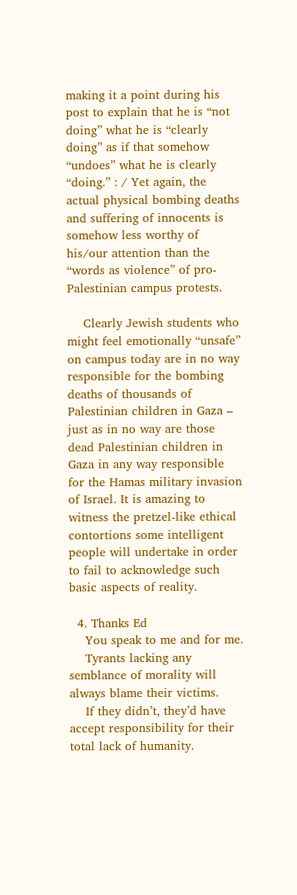making it a point during his post to explain that he is “not doing” what he is “clearly doing” as if that somehow “undoes” what he is clearly “doing.” : / Yet again, the actual physical bombing deaths and suffering of innocents is somehow less worthy of his/our attention than the “words as violence” of pro-Palestinian campus protests.

    Clearly Jewish students who might feel emotionally “unsafe” on campus today are in no way responsible for the bombing deaths of thousands of Palestinian children in Gaza – just as in no way are those dead Palestinian children in Gaza in any way responsible for the Hamas military invasion of Israel. It is amazing to witness the pretzel-like ethical contortions some intelligent people will undertake in order to fail to acknowledge such basic aspects of reality.

  4. Thanks Ed
    You speak to me and for me.
    Tyrants lacking any semblance of morality will always blame their victims.
    If they didn’t, they’d have accept responsibility for their total lack of humanity.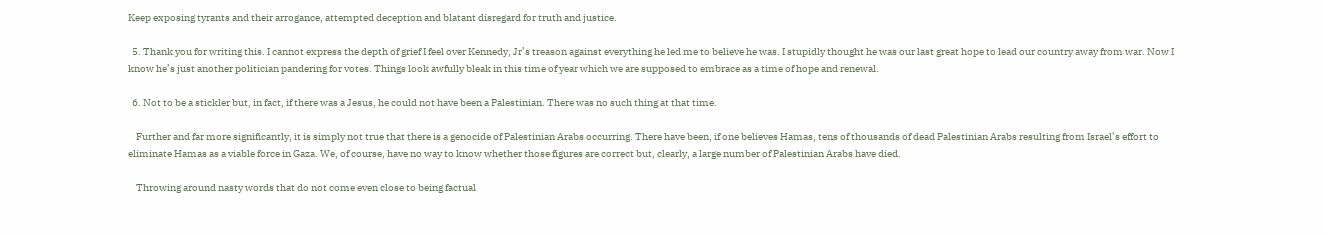Keep exposing tyrants and their arrogance, attempted deception and blatant disregard for truth and justice.

  5. Thank you for writing this. I cannot express the depth of grief I feel over Kennedy, Jr’s treason against everything he led me to believe he was. I stupidly thought he was our last great hope to lead our country away from war. Now I know he’s just another politician pandering for votes. Things look awfully bleak in this time of year which we are supposed to embrace as a time of hope and renewal.

  6. Not to be a stickler but, in fact, if there was a Jesus, he could not have been a Palestinian. There was no such thing at that time.

    Further and far more significantly, it is simply not true that there is a genocide of Palestinian Arabs occurring. There have been, if one believes Hamas, tens of thousands of dead Palestinian Arabs resulting from Israel’s effort to eliminate Hamas as a viable force in Gaza. We, of course, have no way to know whether those figures are correct but, clearly, a large number of Palestinian Arabs have died.

    Throwing around nasty words that do not come even close to being factual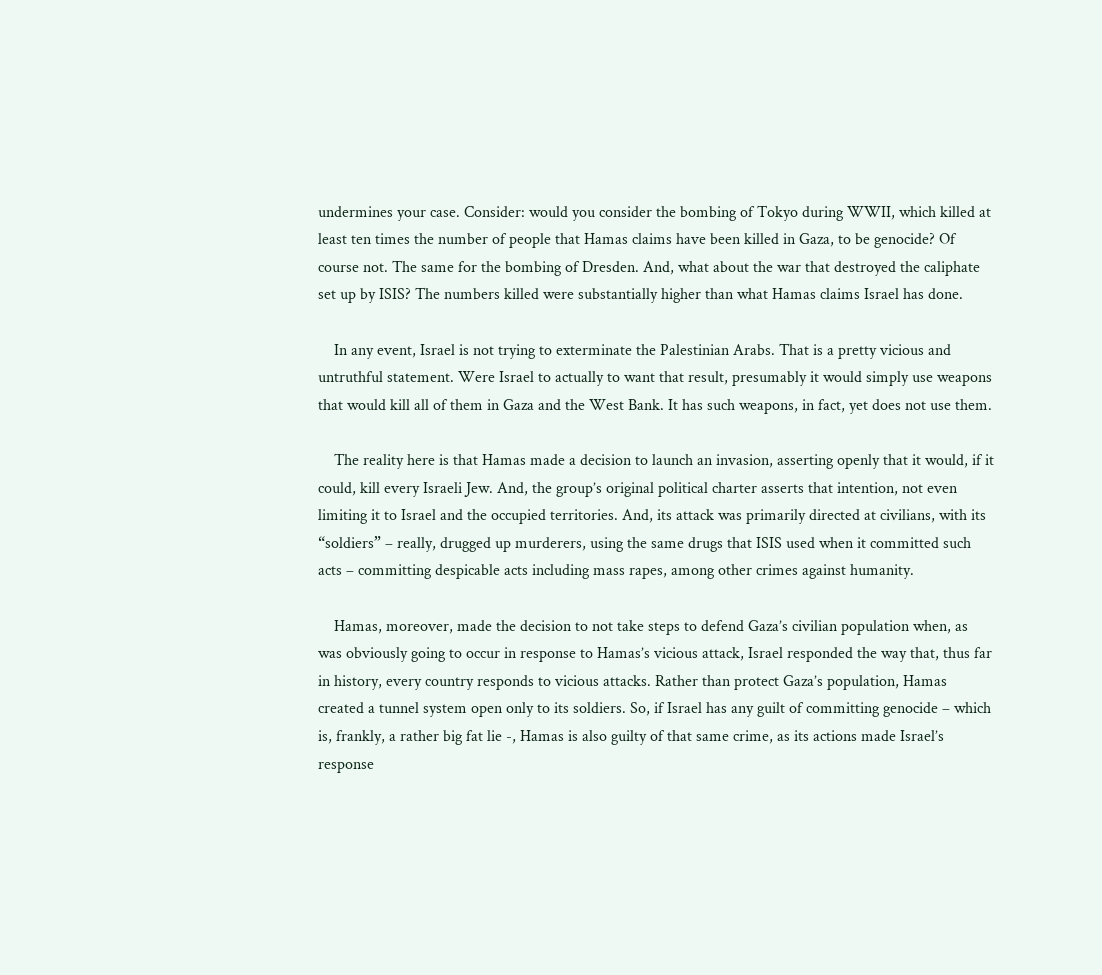undermines your case. Consider: would you consider the bombing of Tokyo during WWII, which killed at least ten times the number of people that Hamas claims have been killed in Gaza, to be genocide? Of course not. The same for the bombing of Dresden. And, what about the war that destroyed the caliphate set up by ISIS? The numbers killed were substantially higher than what Hamas claims Israel has done.

    In any event, Israel is not trying to exterminate the Palestinian Arabs. That is a pretty vicious and untruthful statement. Were Israel to actually to want that result, presumably it would simply use weapons that would kill all of them in Gaza and the West Bank. It has such weapons, in fact, yet does not use them.

    The reality here is that Hamas made a decision to launch an invasion, asserting openly that it would, if it could, kill every Israeli Jew. And, the group’s original political charter asserts that intention, not even limiting it to Israel and the occupied territories. And, its attack was primarily directed at civilians, with its “soldiers” – really, drugged up murderers, using the same drugs that ISIS used when it committed such acts – committing despicable acts including mass rapes, among other crimes against humanity.

    Hamas, moreover, made the decision to not take steps to defend Gaza’s civilian population when, as was obviously going to occur in response to Hamas’s vicious attack, Israel responded the way that, thus far in history, every country responds to vicious attacks. Rather than protect Gaza’s population, Hamas created a tunnel system open only to its soldiers. So, if Israel has any guilt of committing genocide – which is, frankly, a rather big fat lie -, Hamas is also guilty of that same crime, as its actions made Israel’s response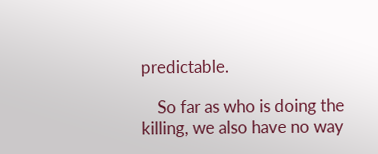predictable.

    So far as who is doing the killing, we also have no way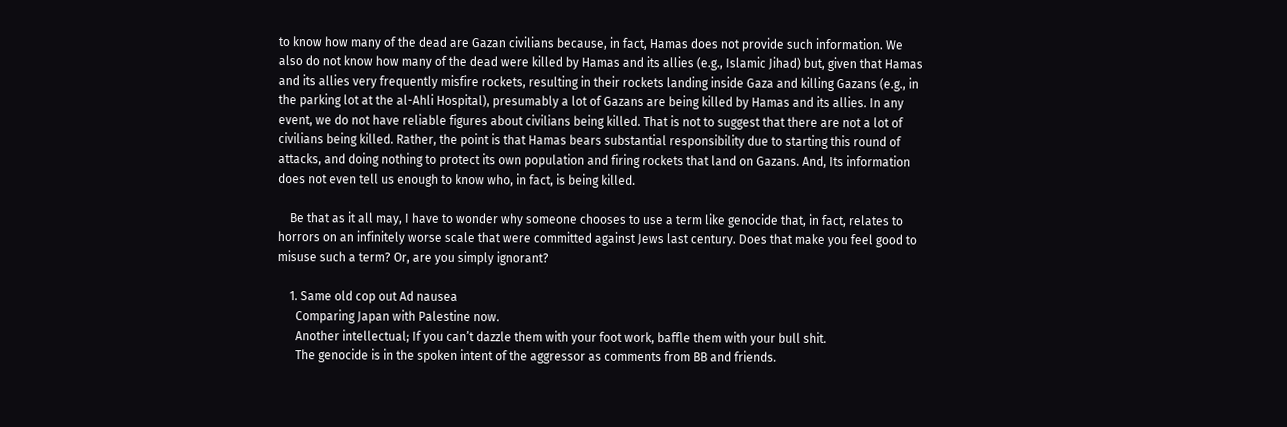to know how many of the dead are Gazan civilians because, in fact, Hamas does not provide such information. We also do not know how many of the dead were killed by Hamas and its allies (e.g., Islamic Jihad) but, given that Hamas and its allies very frequently misfire rockets, resulting in their rockets landing inside Gaza and killing Gazans (e.g., in the parking lot at the al-Ahli Hospital), presumably a lot of Gazans are being killed by Hamas and its allies. In any event, we do not have reliable figures about civilians being killed. That is not to suggest that there are not a lot of civilians being killed. Rather, the point is that Hamas bears substantial responsibility due to starting this round of attacks, and doing nothing to protect its own population and firing rockets that land on Gazans. And, Its information does not even tell us enough to know who, in fact, is being killed.

    Be that as it all may, I have to wonder why someone chooses to use a term like genocide that, in fact, relates to horrors on an infinitely worse scale that were committed against Jews last century. Does that make you feel good to misuse such a term? Or, are you simply ignorant?

    1. Same old cop out Ad nausea
      Comparing Japan with Palestine now.
      Another intellectual; If you can’t dazzle them with your foot work, baffle them with your bull shit.
      The genocide is in the spoken intent of the aggressor as comments from BB and friends.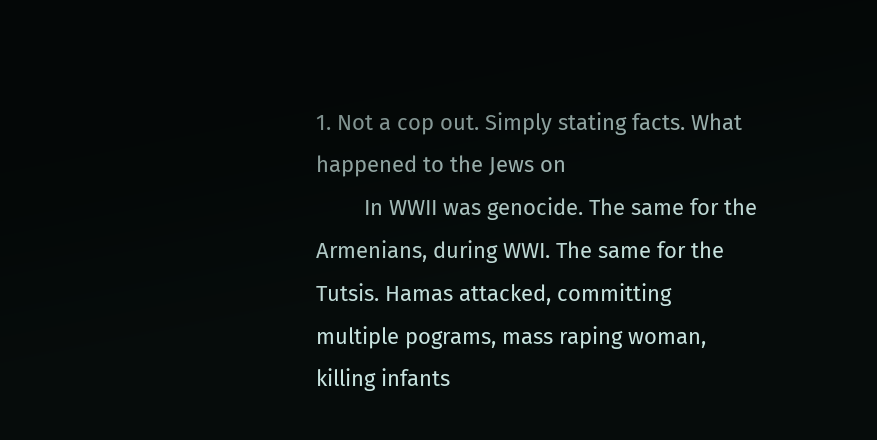1. Not a cop out. Simply stating facts. What happened to the Jews on
        In WWII was genocide. The same for the Armenians, during WWI. The same for the Tutsis. Hamas attacked, committing multiple pograms, mass raping woman, killing infants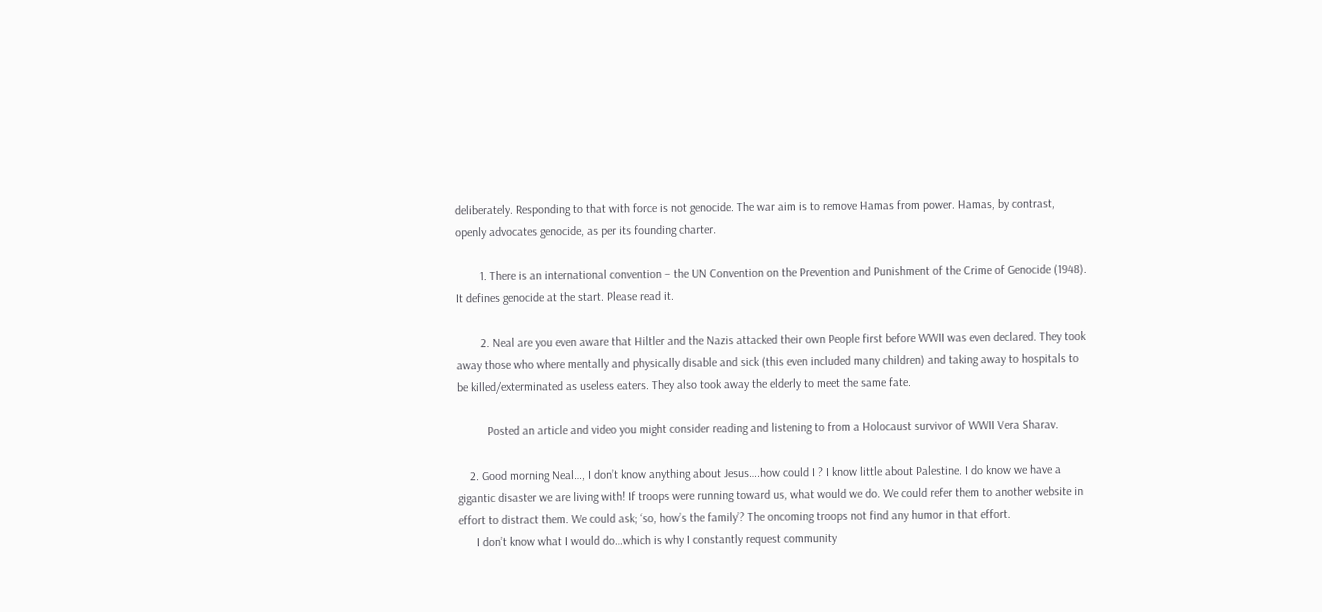deliberately. Responding to that with force is not genocide. The war aim is to remove Hamas from power. Hamas, by contrast, openly advocates genocide, as per its founding charter.

        1. There is an international convention – the UN Convention on the Prevention and Punishment of the Crime of Genocide (1948). It defines genocide at the start. Please read it.

        2. Neal are you even aware that Hiltler and the Nazis attacked their own People first before WWII was even declared. They took away those who where mentally and physically disable and sick (this even included many children) and taking away to hospitals to be killed/exterminated as useless eaters. They also took away the elderly to meet the same fate.

          Posted an article and video you might consider reading and listening to from a Holocaust survivor of WWII Vera Sharav.

    2. Good morning Neal…, I don’t know anything about Jesus….how could I ? I know little about Palestine. I do know we have a gigantic disaster we are living with! If troops were running toward us, what would we do. We could refer them to another website in effort to distract them. We could ask; ‘so, how’s the family’? The oncoming troops not find any humor in that effort.
      I don’t know what I would do…which is why I constantly request community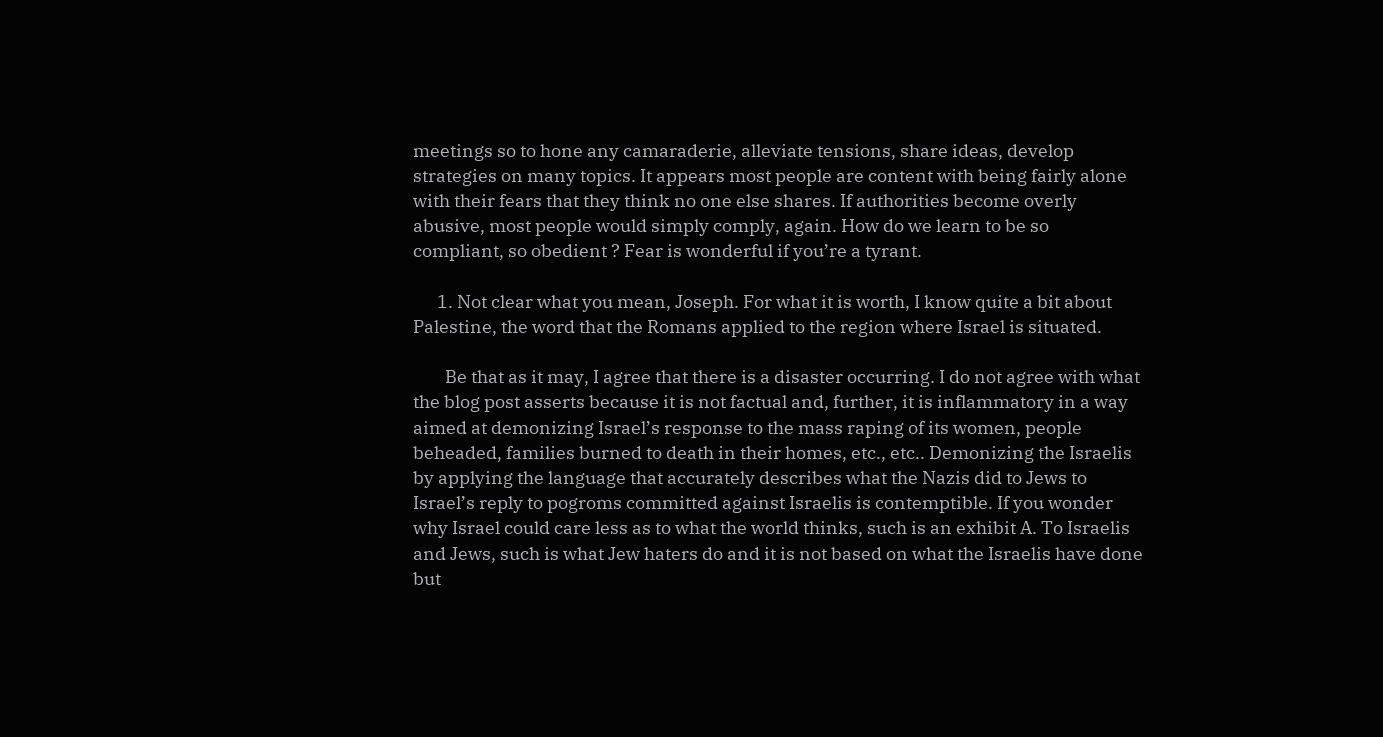meetings so to hone any camaraderie, alleviate tensions, share ideas, develop strategies on many topics. It appears most people are content with being fairly alone with their fears that they think no one else shares. If authorities become overly abusive, most people would simply comply, again. How do we learn to be so compliant, so obedient ? Fear is wonderful if you’re a tyrant.

      1. Not clear what you mean, Joseph. For what it is worth, I know quite a bit about Palestine, the word that the Romans applied to the region where Israel is situated.

        Be that as it may, I agree that there is a disaster occurring. I do not agree with what the blog post asserts because it is not factual and, further, it is inflammatory in a way aimed at demonizing Israel’s response to the mass raping of its women, people beheaded, families burned to death in their homes, etc., etc.. Demonizing the Israelis by applying the language that accurately describes what the Nazis did to Jews to Israel’s reply to pogroms committed against Israelis is contemptible. If you wonder why Israel could care less as to what the world thinks, such is an exhibit A. To Israelis and Jews, such is what Jew haters do and it is not based on what the Israelis have done but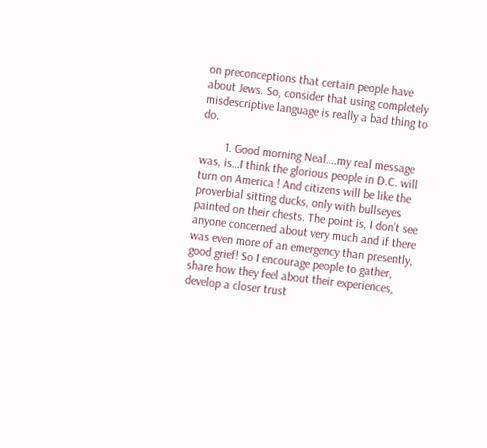on preconceptions that certain people have about Jews. So, consider that using completely misdescriptive language is really a bad thing to do.

        1. Good morning Neal….my real message was, is…I think the glorious people in D.C. will turn on America ! And citizens will be like the proverbial sitting ducks, only with bullseyes painted on their chests. The point is, I don’t see anyone concerned about very much and if there was even more of an emergency than presently, good grief! So I encourage people to gather, share how they feel about their experiences, develop a closer trust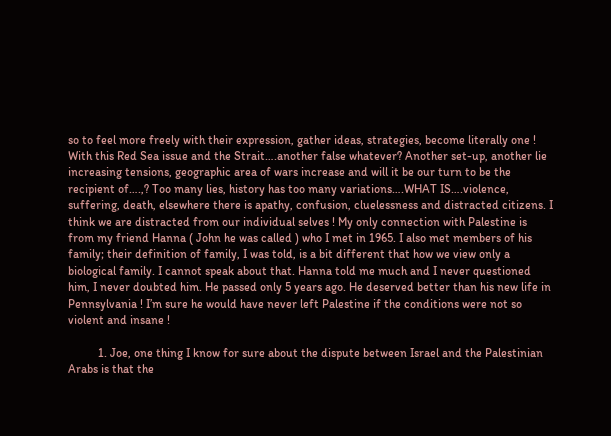so to feel more freely with their expression, gather ideas, strategies, become literally one ! With this Red Sea issue and the Strait….another false whatever? Another set-up, another lie increasing tensions, geographic area of wars increase and will it be our turn to be the recipient of….,? Too many lies, history has too many variations….WHAT IS….violence, suffering, death, elsewhere there is apathy, confusion, cluelessness and distracted citizens. I think we are distracted from our individual selves ! My only connection with Palestine is from my friend Hanna ( John he was called ) who I met in 1965. I also met members of his family; their definition of family, I was told, is a bit different that how we view only a biological family. I cannot speak about that. Hanna told me much and I never questioned him, I never doubted him. He passed only 5 years ago. He deserved better than his new life in Pennsylvania ! I’m sure he would have never left Palestine if the conditions were not so violent and insane !

          1. Joe, one thing I know for sure about the dispute between Israel and the Palestinian Arabs is that the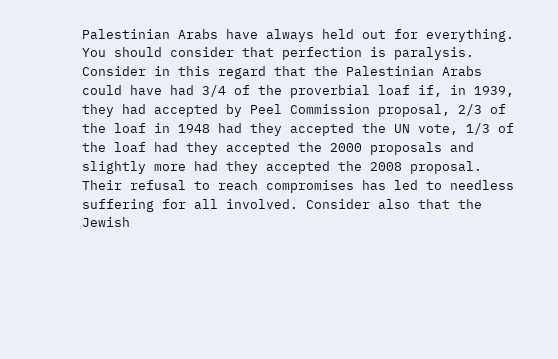Palestinian Arabs have always held out for everything. You should consider that perfection is paralysis. Consider in this regard that the Palestinian Arabs could have had 3/4 of the proverbial loaf if, in 1939, they had accepted by Peel Commission proposal, 2/3 of the loaf in 1948 had they accepted the UN vote, 1/3 of the loaf had they accepted the 2000 proposals and slightly more had they accepted the 2008 proposal. Their refusal to reach compromises has led to needless suffering for all involved. Consider also that the Jewish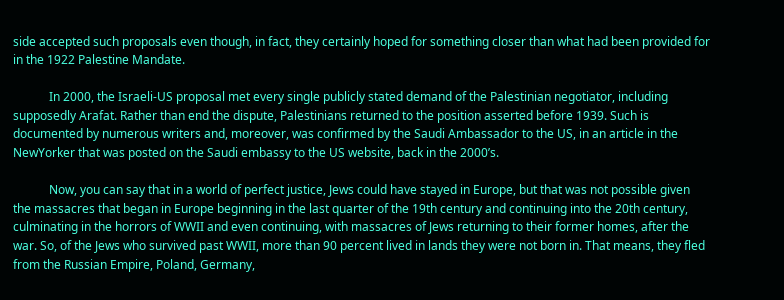side accepted such proposals even though, in fact, they certainly hoped for something closer than what had been provided for in the 1922 Palestine Mandate.

            In 2000, the Israeli-US proposal met every single publicly stated demand of the Palestinian negotiator, including supposedly Arafat. Rather than end the dispute, Palestinians returned to the position asserted before 1939. Such is documented by numerous writers and, moreover, was confirmed by the Saudi Ambassador to the US, in an article in the NewYorker that was posted on the Saudi embassy to the US website, back in the 2000’s.

            Now, you can say that in a world of perfect justice, Jews could have stayed in Europe, but that was not possible given the massacres that began in Europe beginning in the last quarter of the 19th century and continuing into the 20th century, culminating in the horrors of WWII and even continuing, with massacres of Jews returning to their former homes, after the war. So, of the Jews who survived past WWII, more than 90 percent lived in lands they were not born in. That means, they fled from the Russian Empire, Poland, Germany,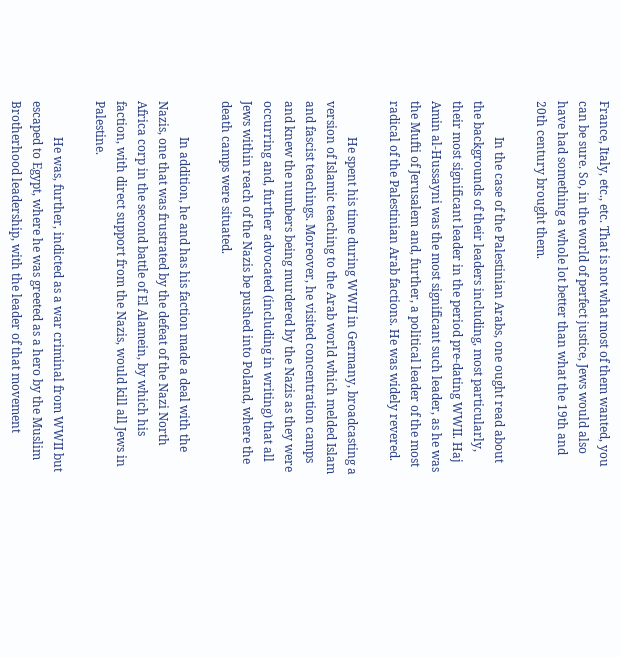France, Italy, etc., etc. That is not what most of them wanted, you can be sure. So, in the world of perfect justice, Jews would also have had something a whole lot better than what the 19th and 20th century brought them.

            In the case of the Palestinian Arabs, one ought read about the backgrounds of their leaders including, most particularly, their most significant leader in the period pre-dating WWII. Haj Amin al-Hussayni was the most significant such leader, as he was the Mufti of Jerusalem and, further, a political leader of the most radical of the Palestinian Arab factions. He was widely revered.

            He spent his time during WWII in Germany, broadcasting a version of Islamic teaching to the Arab world which melded Islam and fascist teachings. Moreover, he visited concentration camps and knew the numbers being murdered by the Nazis as they were occurring and, further advocated (including in writing) that all Jews within reach of the Nazis be pushed into Poland, where the death camps were situated.

            In addition, he and has his faction made a deal with the Nazis, one that was frustrated by the defeat of the Nazi North Africa corp in the second battle of El Alamein, by which his faction, with direct support from the Nazis, would kill all Jews in Palestine.

            He was, further, indicted as a war criminal from WWII but escaped to Egypt, where he was greeted as a hero by the Muslim Brotherhood leadership, with the leader of that movement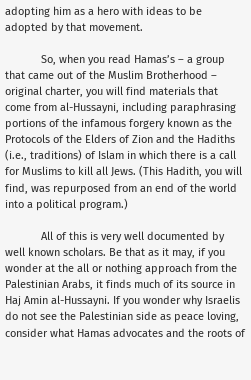adopting him as a hero with ideas to be adopted by that movement.

            So, when you read Hamas’s – a group that came out of the Muslim Brotherhood – original charter, you will find materials that come from al-Hussayni, including paraphrasing portions of the infamous forgery known as the Protocols of the Elders of Zion and the Hadiths (i.e., traditions) of Islam in which there is a call for Muslims to kill all Jews. (This Hadith, you will find, was repurposed from an end of the world into a political program.)

            All of this is very well documented by well known scholars. Be that as it may, if you wonder at the all or nothing approach from the Palestinian Arabs, it finds much of its source in Haj Amin al-Hussayni. If you wonder why Israelis do not see the Palestinian side as peace loving, consider what Hamas advocates and the roots of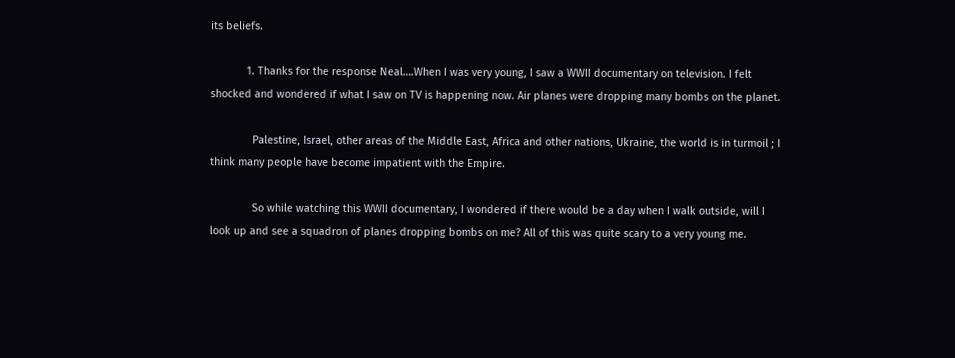its beliefs.

            1. Thanks for the response Neal….When I was very young, I saw a WWII documentary on television. I felt shocked and wondered if what I saw on TV is happening now. Air planes were dropping many bombs on the planet.

              Palestine, Israel, other areas of the Middle East, Africa and other nations, Ukraine, the world is in turmoil ; I think many people have become impatient with the Empire.

              So while watching this WWII documentary, I wondered if there would be a day when I walk outside, will I look up and see a squadron of planes dropping bombs on me? All of this was quite scary to a very young me.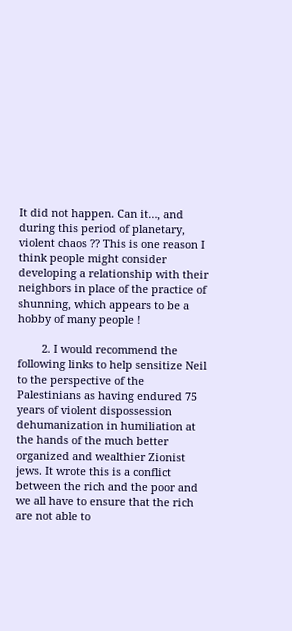It did not happen. Can it…, and during this period of planetary, violent chaos ?? This is one reason I think people might consider developing a relationship with their neighbors in place of the practice of shunning, which appears to be a hobby of many people !

        2. I would recommend the following links to help sensitize Neil to the perspective of the Palestinians as having endured 75 years of violent dispossession dehumanization in humiliation at the hands of the much better organized and wealthier Zionist jews. It wrote this is a conflict between the rich and the poor and we all have to ensure that the rich are not able to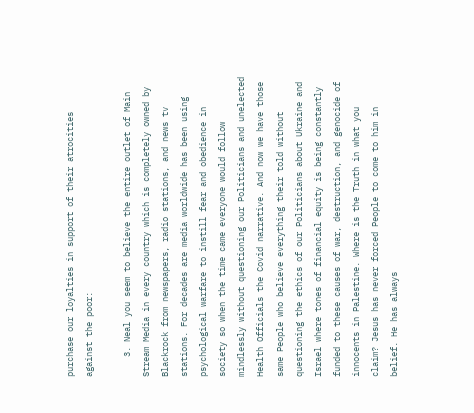purchase our loyalties in support of their atrocities against the poor:

    3. Neal you seem to believe the entire outlet of Main Stream Media in every country which is completely owned by Blackrock from newspapers, radio stations, and news tv stations. For decades are media worldwide has been using psychological warfare to instill fear and obedience in society so when the time came everyone would follow mindlessly without questioning our Politicians and unelected Health Officials the Covid narrative. And now we have those same People who believe everything their told without questioning the ethics of our Politicians about Ukraine and Israel where tones of financial equity is being constantly funded to these causes of war, destruction, and genocide of innocents in Palestine. Where is the Truth in what you claim? Jesus has never forced People to come to him in belief. He has always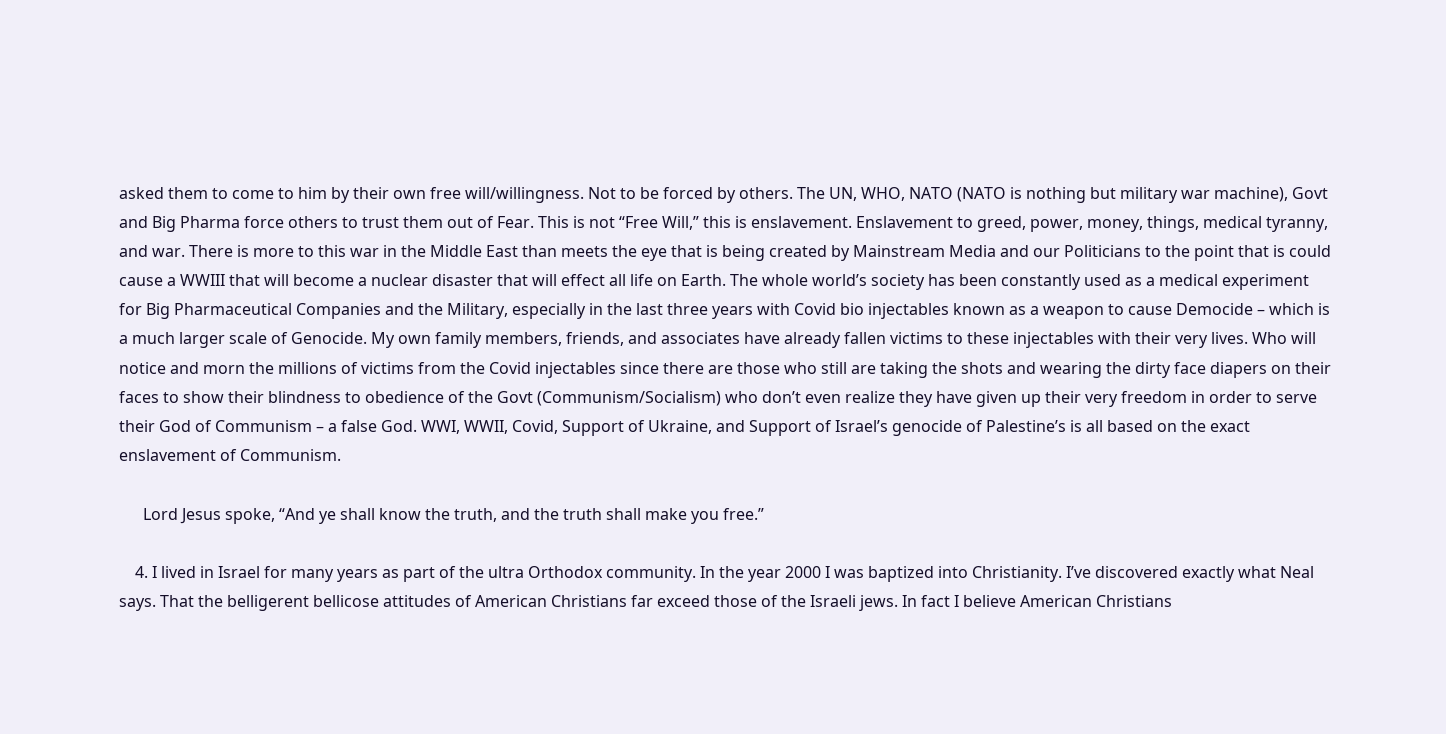asked them to come to him by their own free will/willingness. Not to be forced by others. The UN, WHO, NATO (NATO is nothing but military war machine), Govt and Big Pharma force others to trust them out of Fear. This is not “Free Will,” this is enslavement. Enslavement to greed, power, money, things, medical tyranny, and war. There is more to this war in the Middle East than meets the eye that is being created by Mainstream Media and our Politicians to the point that is could cause a WWIII that will become a nuclear disaster that will effect all life on Earth. The whole world’s society has been constantly used as a medical experiment for Big Pharmaceutical Companies and the Military, especially in the last three years with Covid bio injectables known as a weapon to cause Democide – which is a much larger scale of Genocide. My own family members, friends, and associates have already fallen victims to these injectables with their very lives. Who will notice and morn the millions of victims from the Covid injectables since there are those who still are taking the shots and wearing the dirty face diapers on their faces to show their blindness to obedience of the Govt (Communism/Socialism) who don’t even realize they have given up their very freedom in order to serve their God of Communism – a false God. WWI, WWII, Covid, Support of Ukraine, and Support of Israel’s genocide of Palestine’s is all based on the exact enslavement of Communism.

      Lord Jesus spoke, “And ye shall know the truth, and the truth shall make you free.”

    4. I lived in Israel for many years as part of the ultra Orthodox community. In the year 2000 I was baptized into Christianity. I’ve discovered exactly what Neal says. That the belligerent bellicose attitudes of American Christians far exceed those of the Israeli jews. In fact I believe American Christians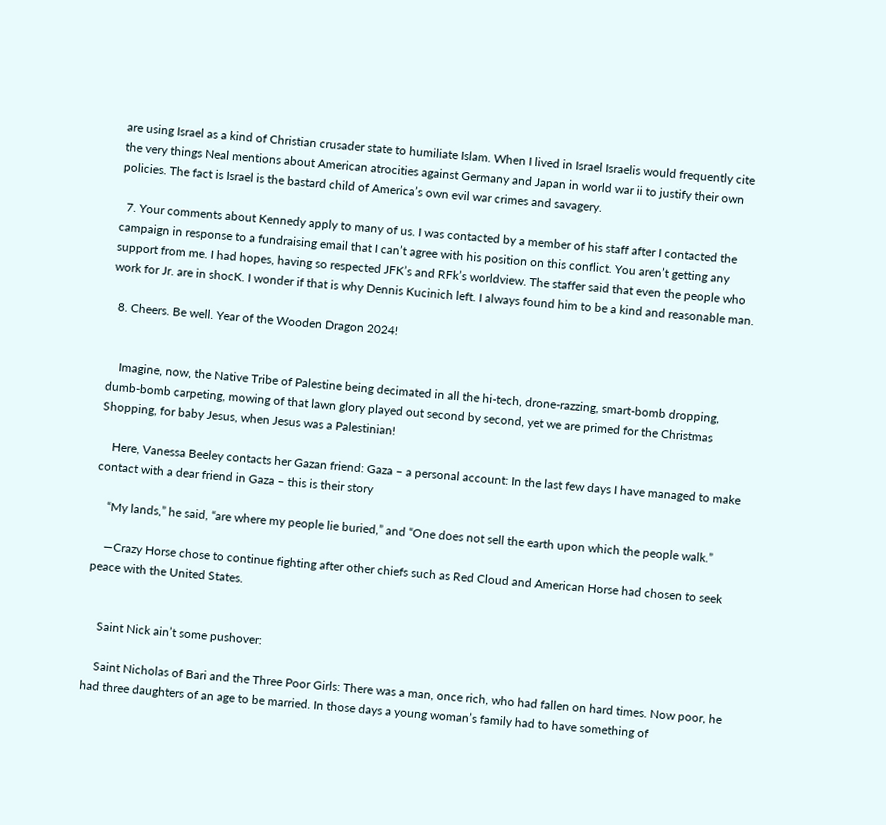are using Israel as a kind of Christian crusader state to humiliate Islam. When I lived in Israel Israelis would frequently cite the very things Neal mentions about American atrocities against Germany and Japan in world war ii to justify their own policies. The fact is Israel is the bastard child of America’s own evil war crimes and savagery.

  7. Your comments about Kennedy apply to many of us. I was contacted by a member of his staff after I contacted the campaign in response to a fundraising email that I can’t agree with his position on this conflict. You aren’t getting any support from me. I had hopes, having so respected JFK’s and RFk’s worldview. The staffer said that even the people who work for Jr. are in shocK. I wonder if that is why Dennis Kucinich left. I always found him to be a kind and reasonable man.

  8. Cheers. Be well. Year of the Wooden Dragon 2024!


    Imagine, now, the Native Tribe of Palestine being decimated in all the hi-tech, drone-razzing, smart-bomb dropping, dumb-bomb carpeting, mowing of that lawn glory played out second by second, yet we are primed for the Christmas Shopping, for baby Jesus, when Jesus was a Palestinian!

    Here, Vanessa Beeley contacts her Gazan friend: Gaza – a personal account: In the last few days I have managed to make contact with a dear friend in Gaza – this is their story

    “My lands,” he said, “are where my people lie buried,” and “One does not sell the earth upon which the people walk.”

    —Crazy Horse chose to continue fighting after other chiefs such as Red Cloud and American Horse had chosen to seek peace with the United States.


    Saint Nick ain’t some pushover:

    Saint Nicholas of Bari and the Three Poor Girls: There was a man, once rich, who had fallen on hard times. Now poor, he had three daughters of an age to be married. In those days a young woman’s family had to have something of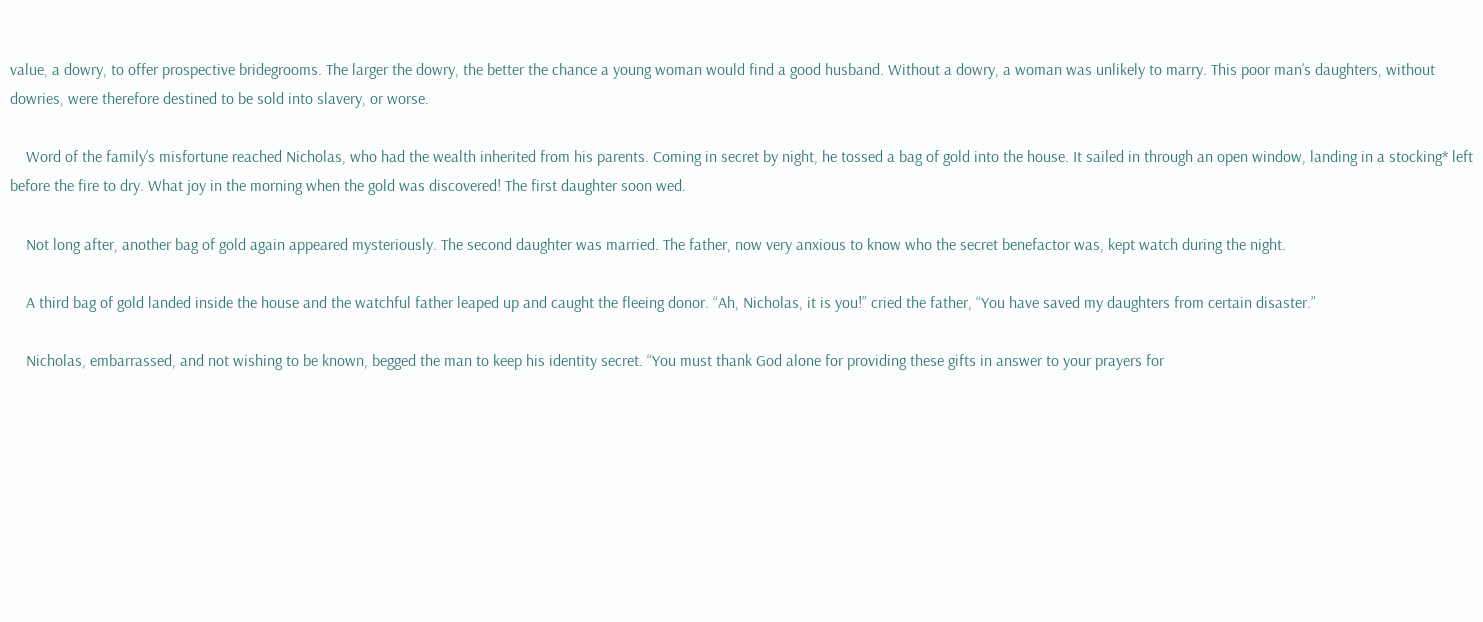value, a dowry, to offer prospective bridegrooms. The larger the dowry, the better the chance a young woman would find a good husband. Without a dowry, a woman was unlikely to marry. This poor man’s daughters, without dowries, were therefore destined to be sold into slavery, or worse.

    Word of the family’s misfortune reached Nicholas, who had the wealth inherited from his parents. Coming in secret by night, he tossed a bag of gold into the house. It sailed in through an open window, landing in a stocking* left before the fire to dry. What joy in the morning when the gold was discovered! The first daughter soon wed.

    Not long after, another bag of gold again appeared mysteriously. The second daughter was married. The father, now very anxious to know who the secret benefactor was, kept watch during the night.

    A third bag of gold landed inside the house and the watchful father leaped up and caught the fleeing donor. “Ah, Nicholas, it is you!” cried the father, “You have saved my daughters from certain disaster.”

    Nicholas, embarrassed, and not wishing to be known, begged the man to keep his identity secret. “You must thank God alone for providing these gifts in answer to your prayers for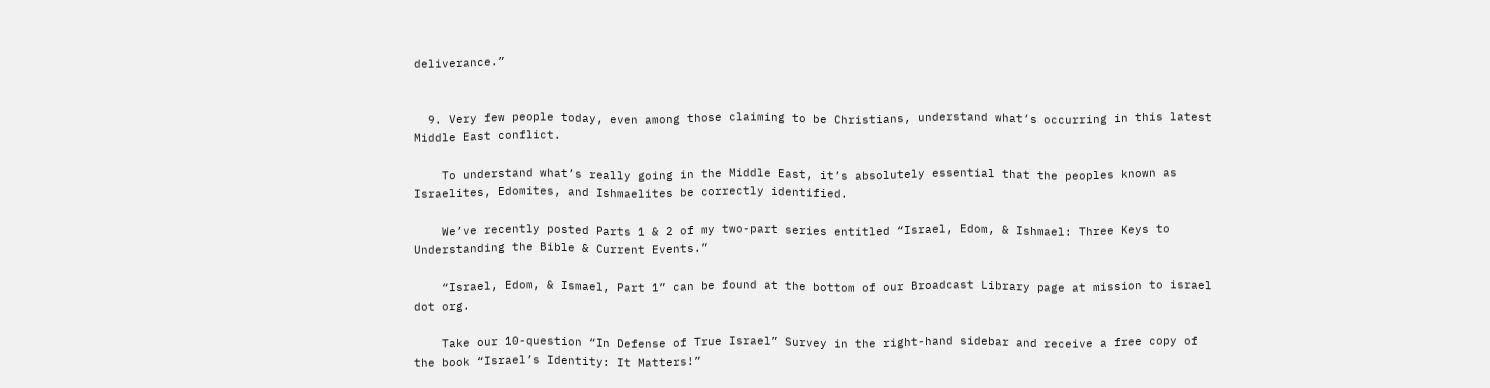deliverance.”


  9. Very few people today, even among those claiming to be Christians, understand what’s occurring in this latest Middle East conflict.

    To understand what’s really going in the Middle East, it’s absolutely essential that the peoples known as Israelites, Edomites, and Ishmaelites be correctly identified.

    We’ve recently posted Parts 1 & 2 of my two-part series entitled “Israel, Edom, & Ishmael: Three Keys to Understanding the Bible & Current Events.”

    “Israel, Edom, & Ismael, Part 1” can be found at the bottom of our Broadcast Library page at mission to israel dot org.

    Take our 10-question “In Defense of True Israel” Survey in the right-hand sidebar and receive a free copy of the book “Israel’s Identity: It Matters!”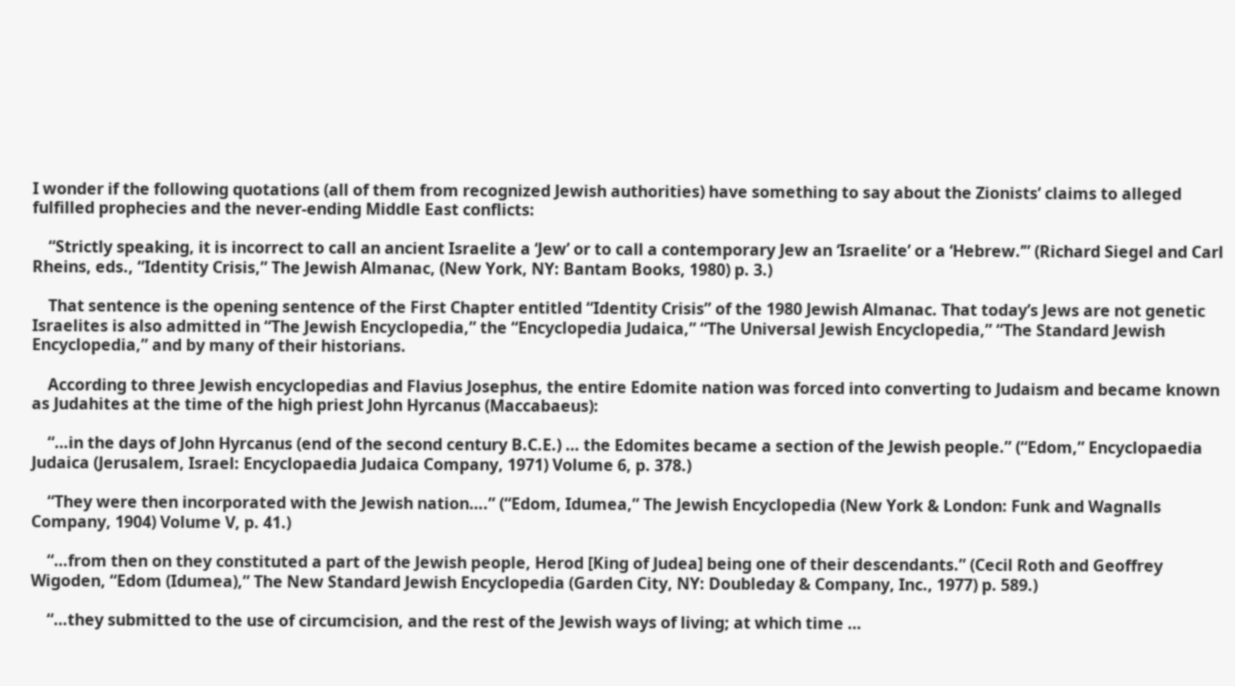I wonder if the following quotations (all of them from recognized Jewish authorities) have something to say about the Zionists’ claims to alleged fulfilled prophecies and the never-ending Middle East conflicts:

    “Strictly speaking, it is incorrect to call an ancient Israelite a ‘Jew’ or to call a contemporary Jew an ‘Israelite’ or a ‘Hebrew.’” (Richard Siegel and Carl Rheins, eds., “Identity Crisis,” The Jewish Almanac, (New York, NY: Bantam Books, 1980) p. 3.)

    That sentence is the opening sentence of the First Chapter entitled “Identity Crisis” of the 1980 Jewish Almanac. That today’s Jews are not genetic Israelites is also admitted in “The Jewish Encyclopedia,” the “Encyclopedia Judaica,” “The Universal Jewish Encyclopedia,” “The Standard Jewish Encyclopedia,” and by many of their historians.

    According to three Jewish encyclopedias and Flavius Josephus, the entire Edomite nation was forced into converting to Judaism and became known as Judahites at the time of the high priest John Hyrcanus (Maccabaeus):

    “…in the days of John Hyrcanus (end of the second century B.C.E.) … the Edomites became a section of the Jewish people.” (“Edom,” Encyclopaedia Judaica (Jerusalem, Israel: Encyclopaedia Judaica Company, 1971) Volume 6, p. 378.)

    “They were then incorporated with the Jewish nation….” (“Edom, Idumea,” The Jewish Encyclopedia (New York & London: Funk and Wagnalls Company, 1904) Volume V, p. 41.)

    “…from then on they constituted a part of the Jewish people, Herod [King of Judea] being one of their descendants.” (Cecil Roth and Geoffrey Wigoden, “Edom (Idumea),” The New Standard Jewish Encyclopedia (Garden City, NY: Doubleday & Company, Inc., 1977) p. 589.)

    “…they submitted to the use of circumcision, and the rest of the Jewish ways of living; at which time …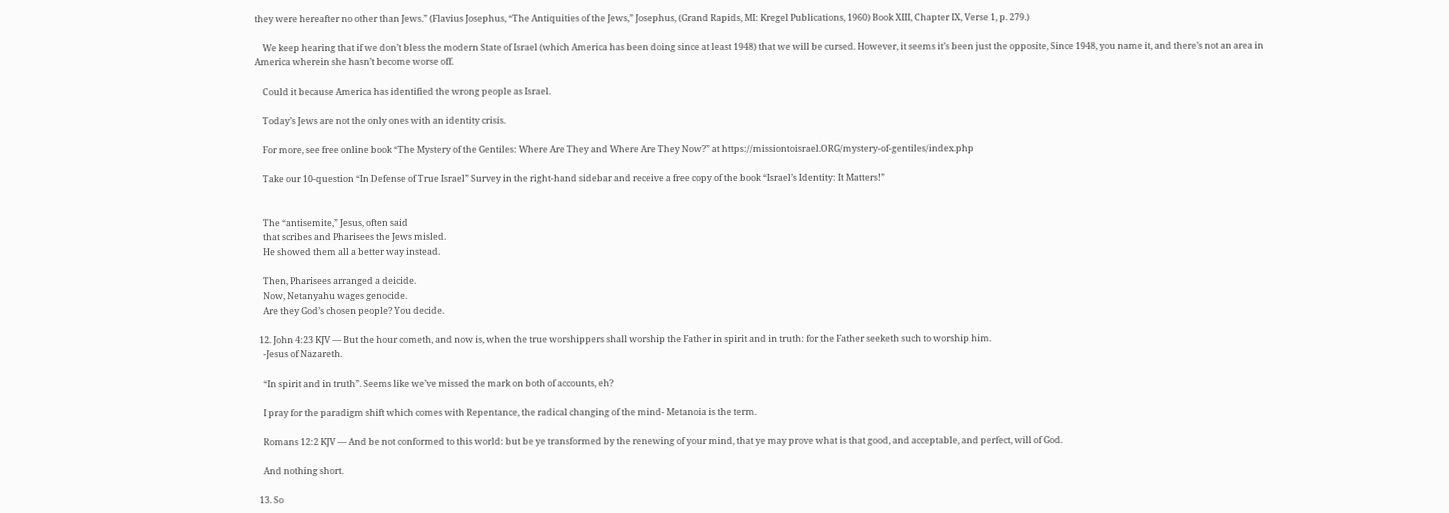they were hereafter no other than Jews.” (Flavius Josephus, “The Antiquities of the Jews,” Josephus, (Grand Rapids, MI: Kregel Publications, 1960) Book XIII, Chapter IX, Verse 1, p. 279.)

    We keep hearing that if we don’t bless the modern State of Israel (which America has been doing since at least 1948) that we will be cursed. However, it seems it’s been just the opposite, Since 1948, you name it, and there’s not an area in America wherein she hasn’t become worse off.

    Could it because America has identified the wrong people as Israel.

    Today’s Jews are not the only ones with an identity crisis.

    For more, see free online book “The Mystery of the Gentiles: Where Are They and Where Are They Now?” at https://missiontoisrael.ORG/mystery-of-gentiles/index.php

    Take our 10-question “In Defense of True Israel” Survey in the right-hand sidebar and receive a free copy of the book “Israel’s Identity: It Matters!”


    The “antisemite,” Jesus, often said
    that scribes and Pharisees the Jews misled.
    He showed them all a better way instead.

    Then, Pharisees arranged a deicide.
    Now, Netanyahu wages genocide.
    Are they God’s chosen people? You decide.

  12. John 4:23 KJV — But the hour cometh, and now is, when the true worshippers shall worship the Father in spirit and in truth: for the Father seeketh such to worship him.
    -Jesus of Nazareth.

    “In spirit and in truth”. Seems like we’ve missed the mark on both of accounts, eh?

    I pray for the paradigm shift which comes with Repentance, the radical changing of the mind- Metanoia is the term.

    Romans 12:2 KJV — And be not conformed to this world: but be ye transformed by the renewing of your mind, that ye may prove what is that good, and acceptable, and perfect, will of God.

    And nothing short.

  13. So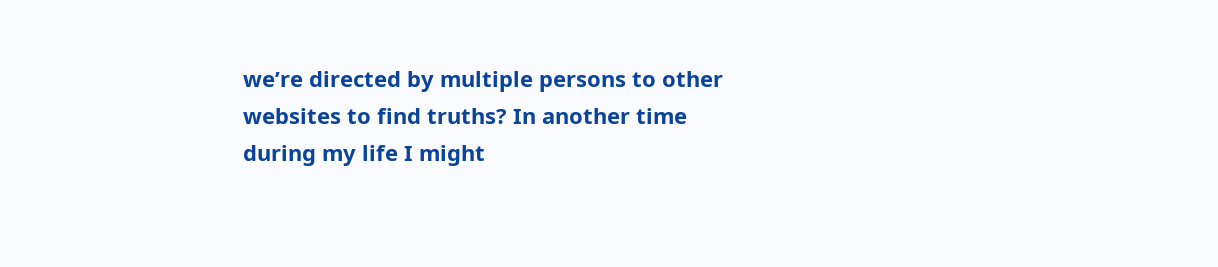we’re directed by multiple persons to other websites to find truths? In another time during my life I might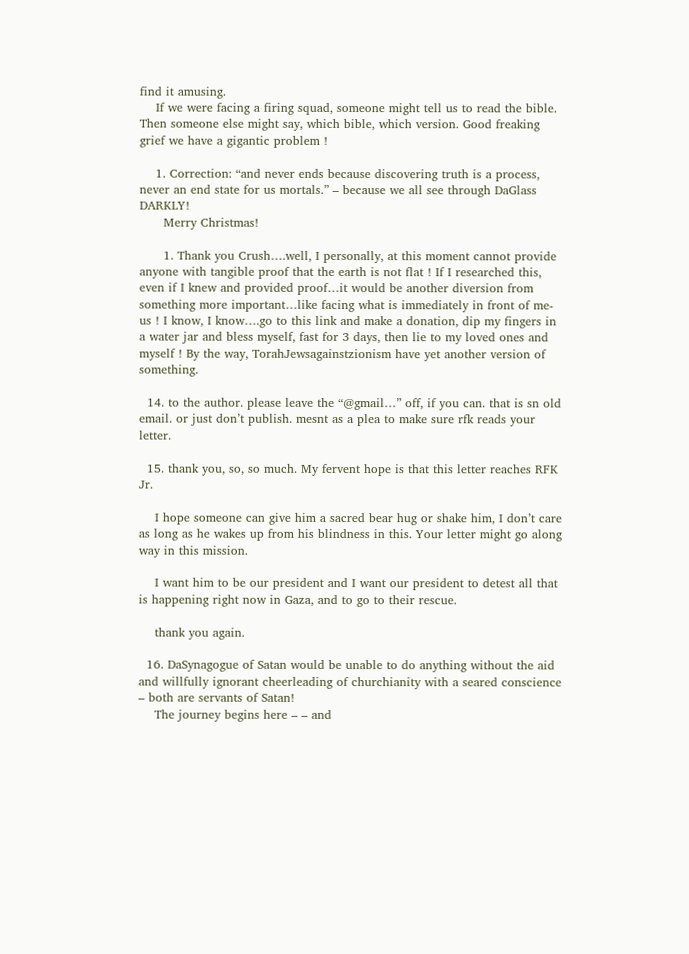find it amusing.
    If we were facing a firing squad, someone might tell us to read the bible. Then someone else might say, which bible, which version. Good freaking grief we have a gigantic problem !

    1. Correction: “and never ends because discovering truth is a process, never an end state for us mortals.” – because we all see through DaGlass DARKLY!
      Merry Christmas!

      1. Thank you Crush….well, I personally, at this moment cannot provide anyone with tangible proof that the earth is not flat ! If I researched this, even if I knew and provided proof…it would be another diversion from something more important…like facing what is immediately in front of me-us ! I know, I know….go to this link and make a donation, dip my fingers in a water jar and bless myself, fast for 3 days, then lie to my loved ones and myself ! By the way, TorahJewsagainstzionism have yet another version of something.

  14. to the author. please leave the “@gmail…” off, if you can. that is sn old email. or just don’t publish. mesnt as a plea to make sure rfk reads your letter.

  15. thank you, so, so much. My fervent hope is that this letter reaches RFK Jr.

    I hope someone can give him a sacred bear hug or shake him, I don’t care as long as he wakes up from his blindness in this. Your letter might go along way in this mission.

    I want him to be our president and I want our president to detest all that is happening right now in Gaza, and to go to their rescue.

    thank you again.

  16. DaSynagogue of Satan would be unable to do anything without the aid and willfully ignorant cheerleading of churchianity with a seared conscience – both are servants of Satan!
    The journey begins here – – and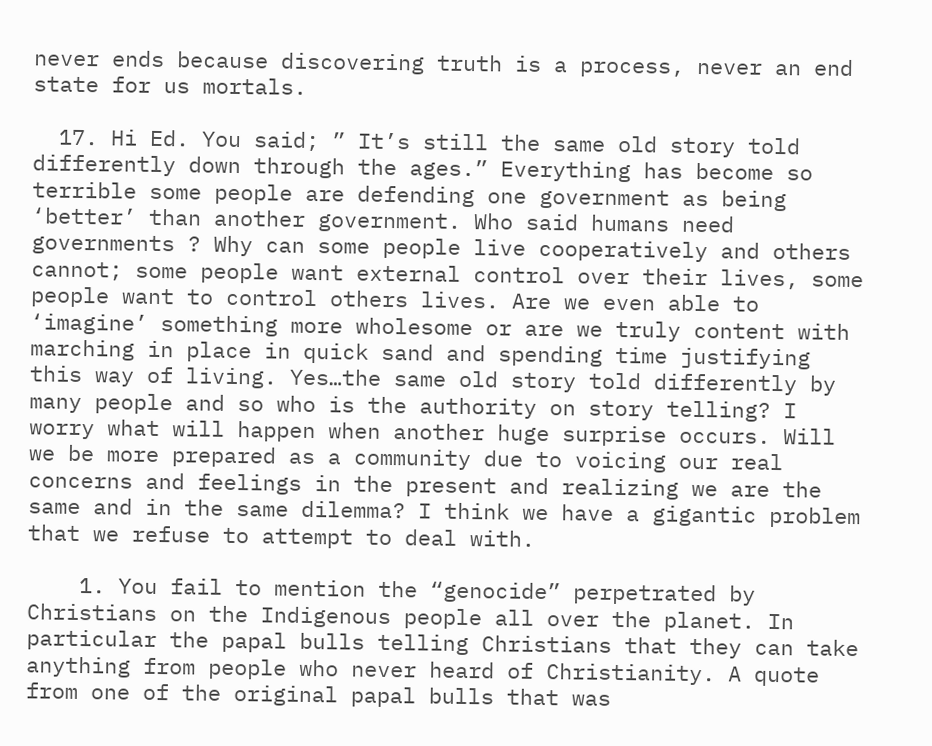never ends because discovering truth is a process, never an end state for us mortals.

  17. Hi Ed. You said; ” It’s still the same old story told differently down through the ages.” Everything has become so terrible some people are defending one government as being ‘better’ than another government. Who said humans need governments ? Why can some people live cooperatively and others cannot; some people want external control over their lives, some people want to control others lives. Are we even able to ‘imagine’ something more wholesome or are we truly content with marching in place in quick sand and spending time justifying this way of living. Yes…the same old story told differently by many people and so who is the authority on story telling? I worry what will happen when another huge surprise occurs. Will we be more prepared as a community due to voicing our real concerns and feelings in the present and realizing we are the same and in the same dilemma? I think we have a gigantic problem that we refuse to attempt to deal with.

    1. You fail to mention the “genocide” perpetrated by Christians on the Indigenous people all over the planet. In particular the papal bulls telling Christians that they can take anything from people who never heard of Christianity. A quote from one of the original papal bulls that was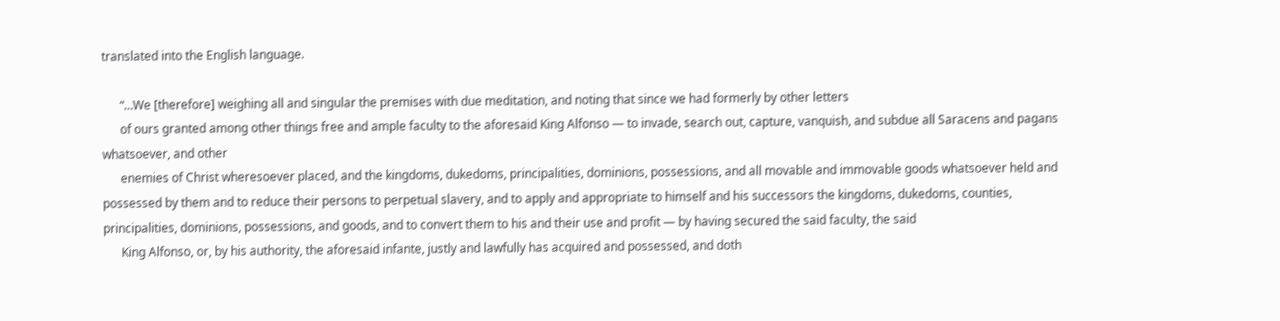translated into the English language.

      “…We [therefore] weighing all and singular the premises with due meditation, and noting that since we had formerly by other letters
      of ours granted among other things free and ample faculty to the aforesaid King Alfonso — to invade, search out, capture, vanquish, and subdue all Saracens and pagans whatsoever, and other
      enemies of Christ wheresoever placed, and the kingdoms, dukedoms, principalities, dominions, possessions, and all movable and immovable goods whatsoever held and possessed by them and to reduce their persons to perpetual slavery, and to apply and appropriate to himself and his successors the kingdoms, dukedoms, counties, principalities, dominions, possessions, and goods, and to convert them to his and their use and profit — by having secured the said faculty, the said
      King Alfonso, or, by his authority, the aforesaid infante, justly and lawfully has acquired and possessed, and doth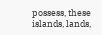possess, these islands, lands,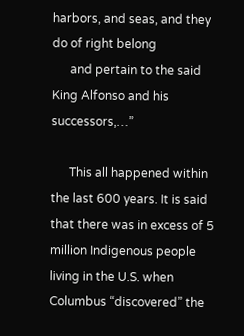harbors, and seas, and they do of right belong
      and pertain to the said King Alfonso and his successors,…”

      This all happened within the last 600 years. It is said that there was in excess of 5 million Indigenous people living in the U.S. when Columbus “discovered” the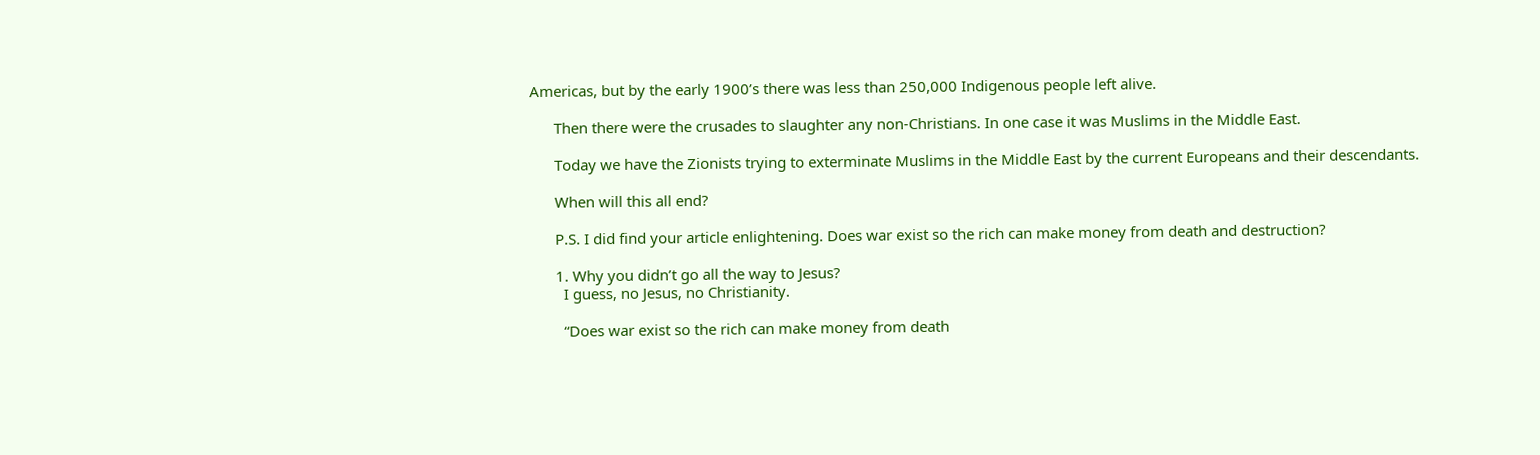Americas, but by the early 1900’s there was less than 250,000 Indigenous people left alive.

      Then there were the crusades to slaughter any non-Christians. In one case it was Muslims in the Middle East.

      Today we have the Zionists trying to exterminate Muslims in the Middle East by the current Europeans and their descendants.

      When will this all end?

      P.S. I did find your article enlightening. Does war exist so the rich can make money from death and destruction?

      1. Why you didn’t go all the way to Jesus?
        I guess, no Jesus, no Christianity.

        “Does war exist so the rich can make money from death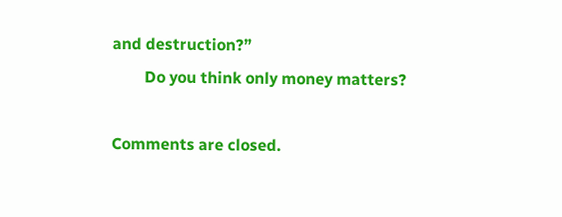and destruction?”
        Do you think only money matters?

Comments are closed.